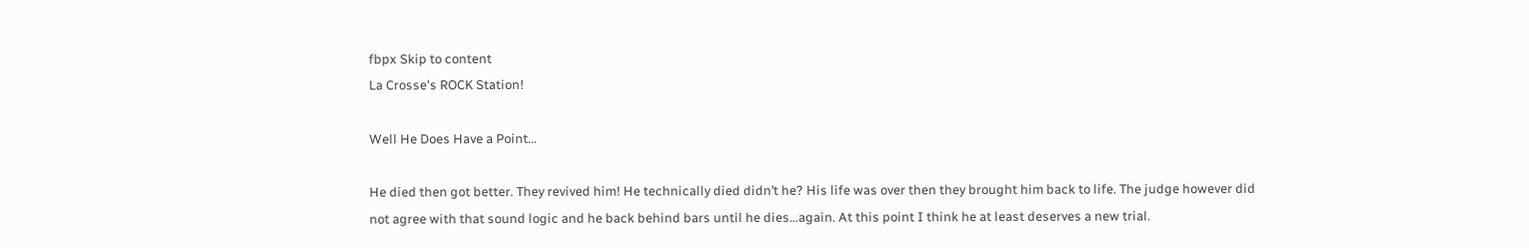fbpx Skip to content
La Crosse's ROCK Station!

Well He Does Have a Point…

He died then got better. They revived him! He technically died didn’t he? His life was over then they brought him back to life. The judge however did not agree with that sound logic and he back behind bars until he dies…again. At this point I think he at least deserves a new trial.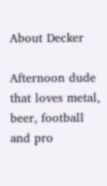About Decker

Afternoon dude that loves metal, beer, football and pro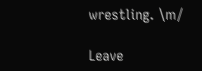wrestling. \m/

Leave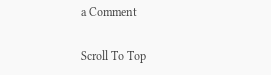a Comment

Scroll To Top